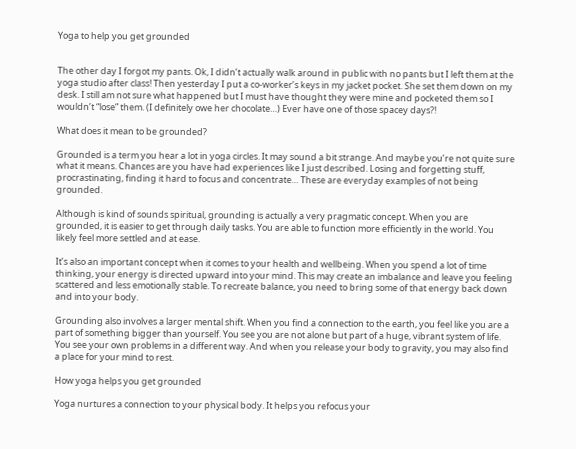Yoga to help you get grounded


The other day I forgot my pants. Ok, I didn’t actually walk around in public with no pants but I left them at the yoga studio after class! Then yesterday I put a co-worker’s keys in my jacket pocket. She set them down on my desk. I still am not sure what happened but I must have thought they were mine and pocketed them so I wouldn’t “lose” them. (I definitely owe her chocolate…) Ever have one of those spacey days?!

What does it mean to be grounded?

Grounded is a term you hear a lot in yoga circles. It may sound a bit strange. And maybe you’re not quite sure what it means. Chances are you have had experiences like I just described. Losing and forgetting stuff, procrastinating, finding it hard to focus and concentrate… These are everyday examples of not being grounded.

Although is kind of sounds spiritual, grounding is actually a very pragmatic concept. When you are grounded, it is easier to get through daily tasks. You are able to function more efficiently in the world. You likely feel more settled and at ease.

It’s also an important concept when it comes to your health and wellbeing. When you spend a lot of time thinking, your energy is directed upward into your mind. This may create an imbalance and leave you feeling scattered and less emotionally stable. To recreate balance, you need to bring some of that energy back down and into your body.

Grounding also involves a larger mental shift. When you find a connection to the earth, you feel like you are a part of something bigger than yourself. You see you are not alone but part of a huge, vibrant system of life. You see your own problems in a different way. And when you release your body to gravity, you may also find a place for your mind to rest.

How yoga helps you get grounded

Yoga nurtures a connection to your physical body. It helps you refocus your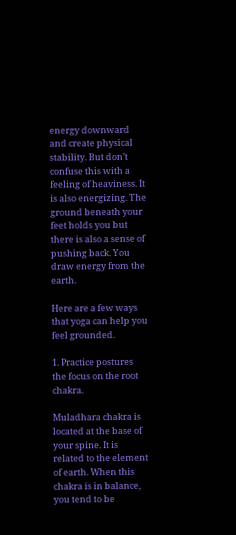energy downward and create physical stability. But don’t confuse this with a feeling of heaviness. It is also energizing. The ground beneath your feet holds you but there is also a sense of pushing back. You draw energy from the earth.

Here are a few ways that yoga can help you feel grounded.

1. Practice postures the focus on the root chakra.

Muladhara chakra is located at the base of your spine. It is related to the element of earth. When this chakra is in balance, you tend to be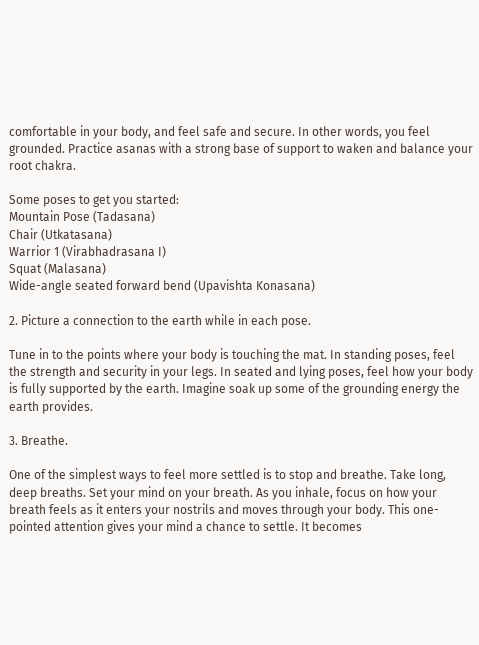comfortable in your body, and feel safe and secure. In other words, you feel grounded. Practice asanas with a strong base of support to waken and balance your root chakra.

Some poses to get you started:
Mountain Pose (Tadasana)
Chair (Utkatasana)
Warrior 1 (Virabhadrasana I)
Squat (Malasana)
Wide-angle seated forward bend (Upavishta Konasana)

2. Picture a connection to the earth while in each pose.

Tune in to the points where your body is touching the mat. In standing poses, feel the strength and security in your legs. In seated and lying poses, feel how your body is fully supported by the earth. Imagine soak up some of the grounding energy the earth provides.

3. Breathe.

One of the simplest ways to feel more settled is to stop and breathe. Take long, deep breaths. Set your mind on your breath. As you inhale, focus on how your breath feels as it enters your nostrils and moves through your body. This one-pointed attention gives your mind a chance to settle. It becomes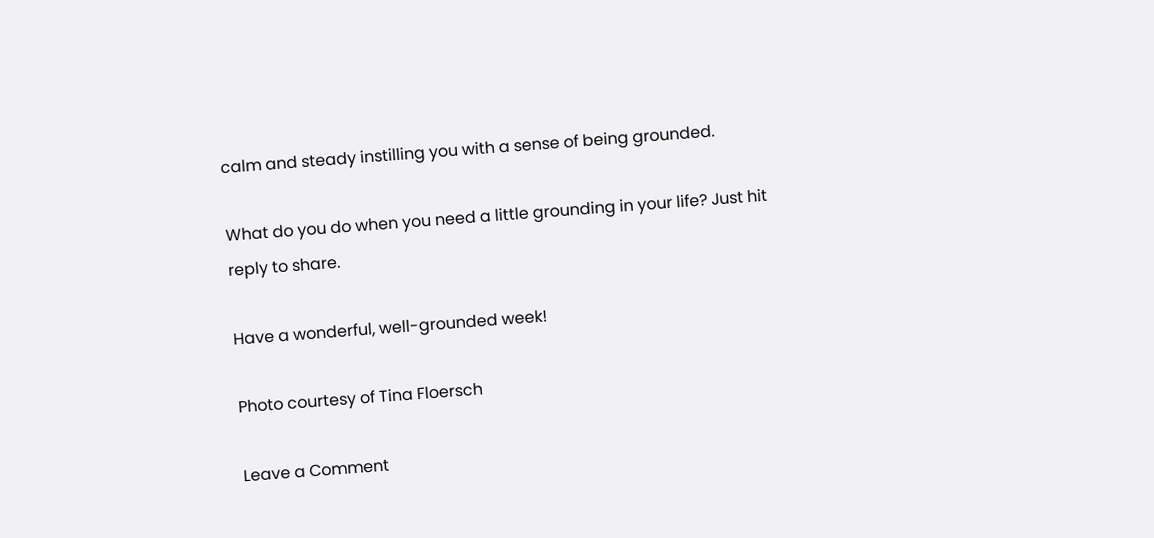calm and steady instilling you with a sense of being grounded.

What do you do when you need a little grounding in your life? Just hit reply to share.

Have a wonderful, well-grounded week!

Photo courtesy of Tina Floersch

Leave a Comment